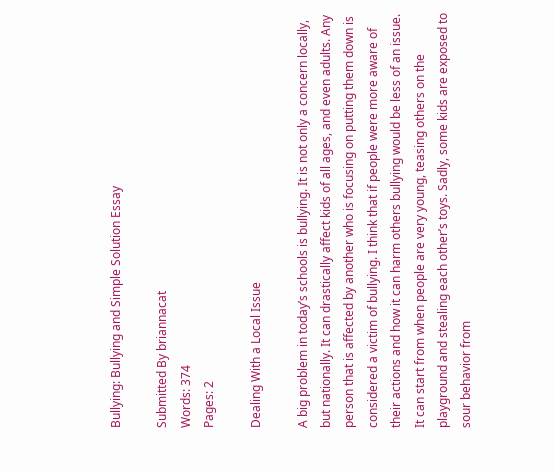Bullying: Bullying and Simple Solution Essay

Submitted By briannacat
Words: 374
Pages: 2

Dealing With a Local Issue

A big problem in today’s schools is bullying. It is not only a concern locally, but nationally. It can drastically affect kids of all ages, and even adults. Any person that is affected by another who is focusing on putting them down is considered a victim of bullying. I think that if people were more aware of their actions and how it can harm others bullying would be less of an issue. It can start from when people are very young, teasing others on the playground and stealing each other’s toys. Sadly, some kids are exposed to sour behavior from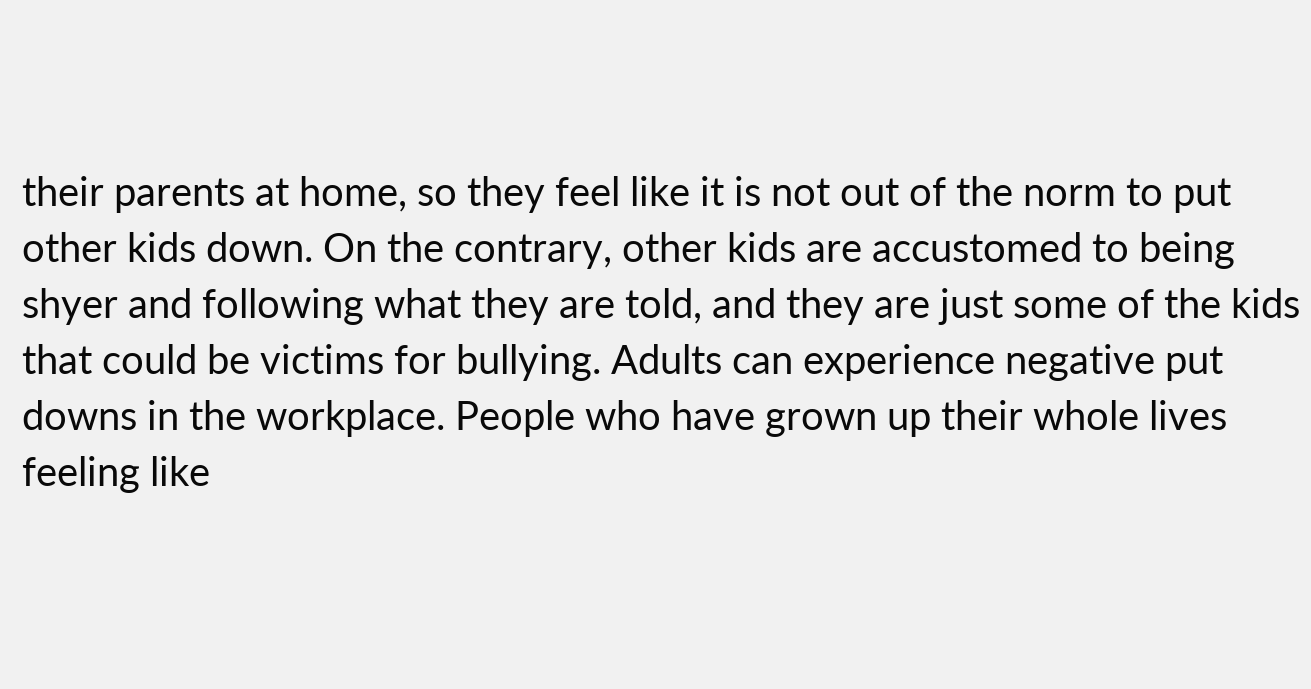their parents at home, so they feel like it is not out of the norm to put other kids down. On the contrary, other kids are accustomed to being shyer and following what they are told, and they are just some of the kids that could be victims for bullying. Adults can experience negative put downs in the workplace. People who have grown up their whole lives feeling like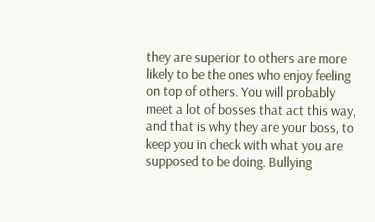they are superior to others are more likely to be the ones who enjoy feeling on top of others. You will probably meet a lot of bosses that act this way, and that is why they are your boss, to keep you in check with what you are supposed to be doing. Bullying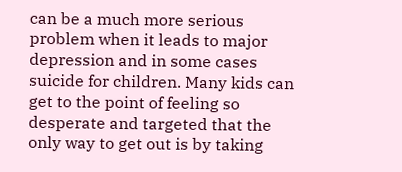can be a much more serious problem when it leads to major depression and in some cases suicide for children. Many kids can get to the point of feeling so desperate and targeted that the only way to get out is by taking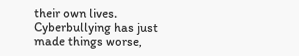their own lives. Cyberbullying has just made things worse,